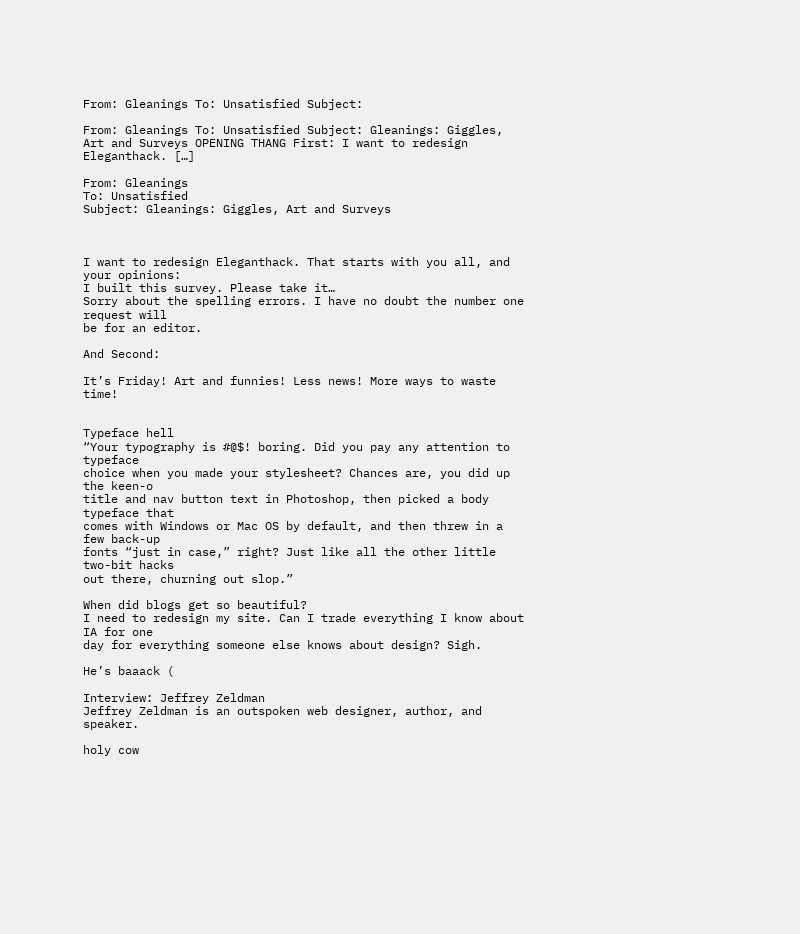From: Gleanings To: Unsatisfied Subject:

From: Gleanings To: Unsatisfied Subject: Gleanings: Giggles, Art and Surveys OPENING THANG First: I want to redesign Eleganthack. […]

From: Gleanings
To: Unsatisfied
Subject: Gleanings: Giggles, Art and Surveys



I want to redesign Eleganthack. That starts with you all, and your opinions:
I built this survey. Please take it…
Sorry about the spelling errors. I have no doubt the number one request will
be for an editor.

And Second:

It’s Friday! Art and funnies! Less news! More ways to waste time!


Typeface hell
“Your typography is #@$! boring. Did you pay any attention to typeface
choice when you made your stylesheet? Chances are, you did up the keen-o
title and nav button text in Photoshop, then picked a body typeface that
comes with Windows or Mac OS by default, and then threw in a few back-up
fonts “just in case,” right? Just like all the other little two-bit hacks
out there, churning out slop.”

When did blogs get so beautiful?
I need to redesign my site. Can I trade everything I know about IA for one
day for everything someone else knows about design? Sigh.

He’s baaack (

Interview: Jeffrey Zeldman
Jeffrey Zeldman is an outspoken web designer, author, and speaker.

holy cow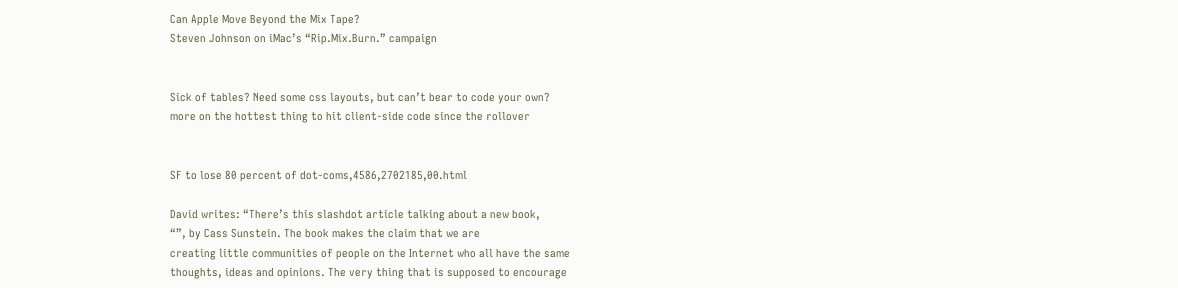Can Apple Move Beyond the Mix Tape?
Steven Johnson on iMac’s “Rip.Mix.Burn.” campaign


Sick of tables? Need some css layouts, but can’t bear to code your own?
more on the hottest thing to hit client-side code since the rollover


SF to lose 80 percent of dot-coms,4586,2702185,00.html

David writes: “There’s this slashdot article talking about a new book,
“”, by Cass Sunstein. The book makes the claim that we are
creating little communities of people on the Internet who all have the same
thoughts, ideas and opinions. The very thing that is supposed to encourage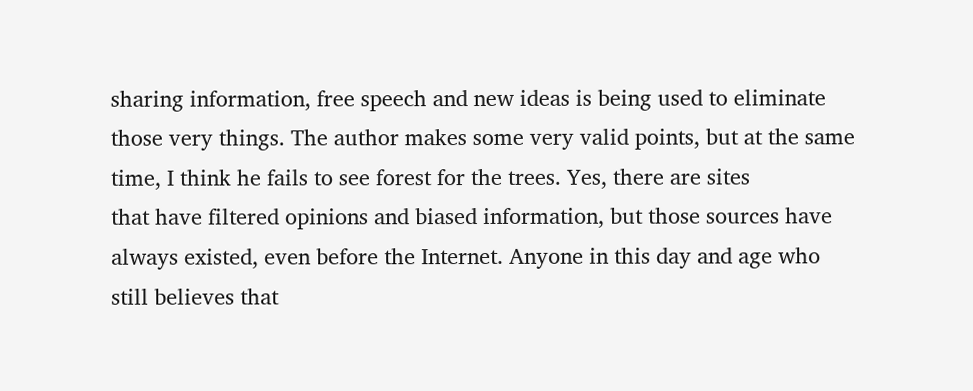sharing information, free speech and new ideas is being used to eliminate
those very things. The author makes some very valid points, but at the same
time, I think he fails to see forest for the trees. Yes, there are sites
that have filtered opinions and biased information, but those sources have
always existed, even before the Internet. Anyone in this day and age who
still believes that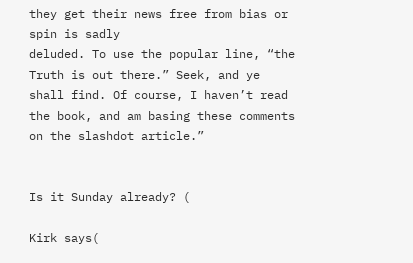they get their news free from bias or spin is sadly
deluded. To use the popular line, “the Truth is out there.” Seek, and ye
shall find. Of course, I haven’t read the book, and am basing these comments
on the slashdot article.”


Is it Sunday already? (

Kirk says(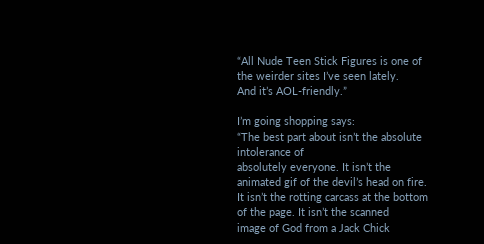“All Nude Teen Stick Figures is one of the weirder sites I’ve seen lately.
And it’s AOL-friendly.”

I’m going shopping says:
“The best part about isn’t the absolute intolerance of
absolutely everyone. It isn’t the animated gif of the devil’s head on fire.
It isn’t the rotting carcass at the bottom of the page. It isn’t the scanned
image of God from a Jack Chick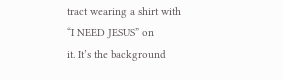tract wearing a shirt with “I NEED JESUS” on
it. It’s the background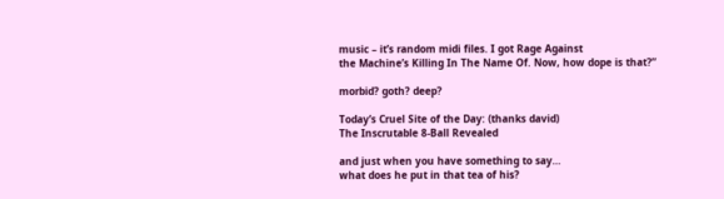music – it’s random midi files. I got Rage Against
the Machine’s Killing In The Name Of. Now, how dope is that?”

morbid? goth? deep?

Today’s Cruel Site of the Day: (thanks david)
The Inscrutable 8-Ball Revealed

and just when you have something to say…
what does he put in that tea of his?